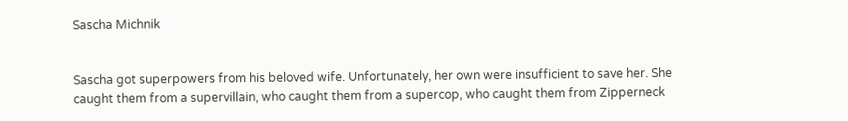Sascha Michnik


Sascha got superpowers from his beloved wife. Unfortunately, her own were insufficient to save her. She caught them from a supervillain, who caught them from a supercop, who caught them from Zipperneck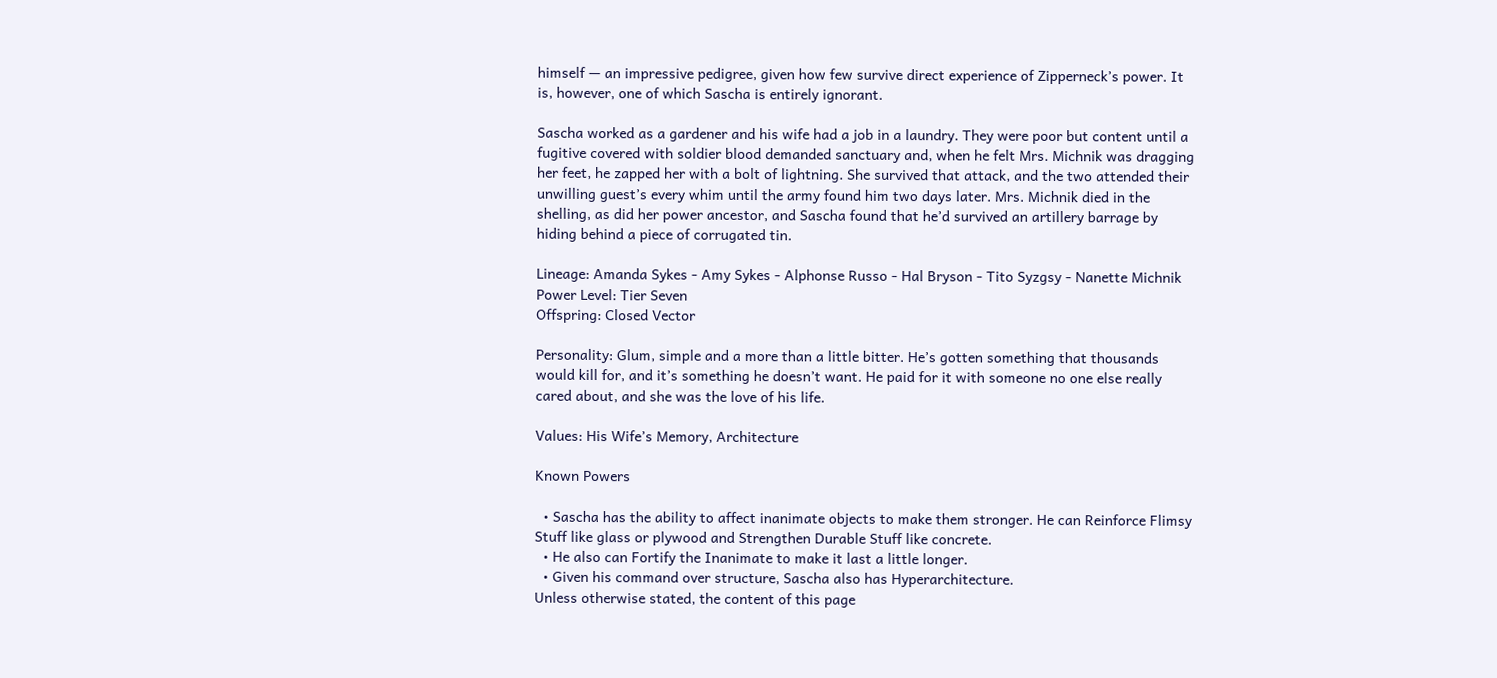himself — an impressive pedigree, given how few survive direct experience of Zipperneck’s power. It is, however, one of which Sascha is entirely ignorant.

Sascha worked as a gardener and his wife had a job in a laundry. They were poor but content until a fugitive covered with soldier blood demanded sanctuary and, when he felt Mrs. Michnik was dragging her feet, he zapped her with a bolt of lightning. She survived that attack, and the two attended their unwilling guest’s every whim until the army found him two days later. Mrs. Michnik died in the shelling, as did her power ancestor, and Sascha found that he’d survived an artillery barrage by hiding behind a piece of corrugated tin.

Lineage: Amanda Sykes - Amy Sykes - Alphonse Russo - Hal Bryson - Tito Syzgsy - Nanette Michnik
Power Level: Tier Seven
Offspring: Closed Vector

Personality: Glum, simple and a more than a little bitter. He’s gotten something that thousands would kill for, and it’s something he doesn’t want. He paid for it with someone no one else really cared about, and she was the love of his life.

Values: His Wife’s Memory, Architecture

Known Powers

  • Sascha has the ability to affect inanimate objects to make them stronger. He can Reinforce Flimsy Stuff like glass or plywood and Strengthen Durable Stuff like concrete.
  • He also can Fortify the Inanimate to make it last a little longer.
  • Given his command over structure, Sascha also has Hyperarchitecture.
Unless otherwise stated, the content of this page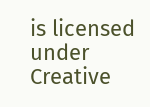is licensed under Creative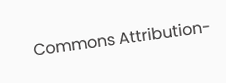Commons Attribution-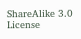ShareAlike 3.0 License